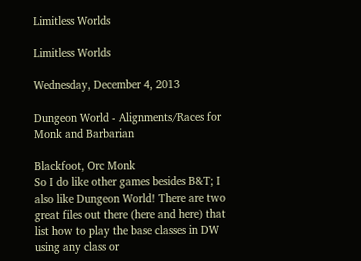Limitless Worlds

Limitless Worlds

Wednesday, December 4, 2013

Dungeon World - Alignments/Races for Monk and Barbarian

Blackfoot, Orc Monk
So I do like other games besides B&T; I also like Dungeon World! There are two great files out there (here and here) that list how to play the base classes in DW using any class or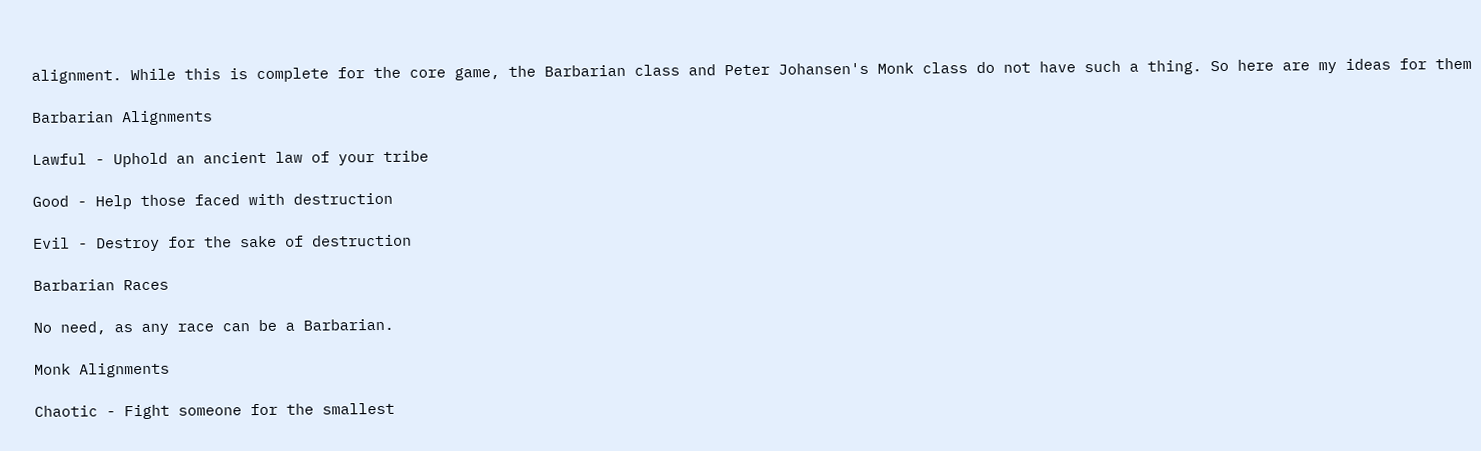alignment. While this is complete for the core game, the Barbarian class and Peter Johansen's Monk class do not have such a thing. So here are my ideas for them

Barbarian Alignments

Lawful - Uphold an ancient law of your tribe

Good - Help those faced with destruction

Evil - Destroy for the sake of destruction

Barbarian Races

No need, as any race can be a Barbarian.

Monk Alignments

Chaotic - Fight someone for the smallest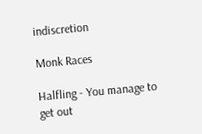indiscretion

Monk Races

Halfling - You manage to get out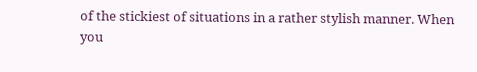of the stickiest of situations in a rather stylish manner. When you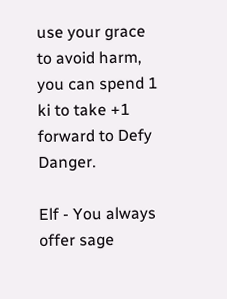use your grace to avoid harm, you can spend 1 ki to take +1 forward to Defy Danger.

Elf - You always offer sage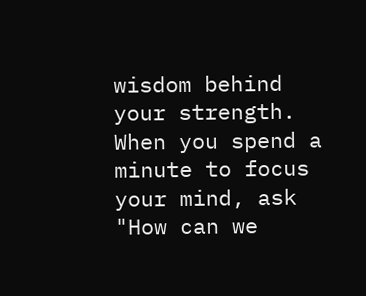wisdom behind your strength. When you spend a minute to focus your mind, ask "How can we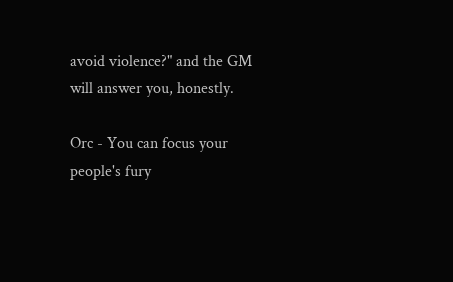avoid violence?" and the GM will answer you, honestly.

Orc - You can focus your people's fury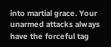into martial grace. Your unarmed attacks always have the forceful tag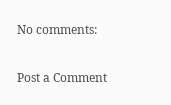No comments:

Post a Comment